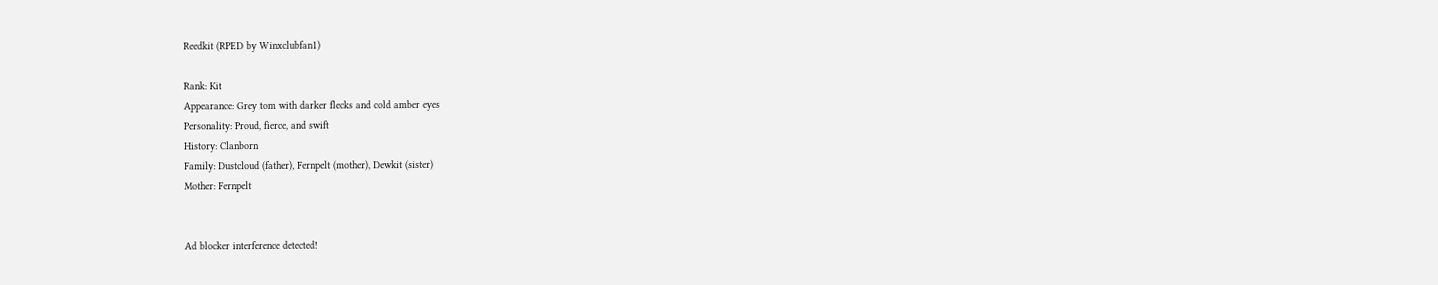Reedkit (RPED by Winxclubfan1)

Rank: Kit
Appearance: Grey tom with darker flecks and cold amber eyes
Personality: Proud, fierce, and swift
History: Clanborn
Family: Dustcloud (father), Fernpelt (mother), Dewkit (sister)
Mother: Fernpelt


Ad blocker interference detected!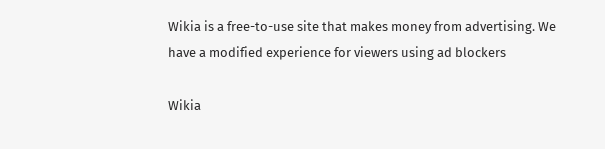Wikia is a free-to-use site that makes money from advertising. We have a modified experience for viewers using ad blockers

Wikia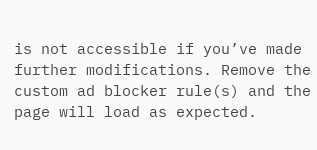is not accessible if you’ve made further modifications. Remove the custom ad blocker rule(s) and the page will load as expected.